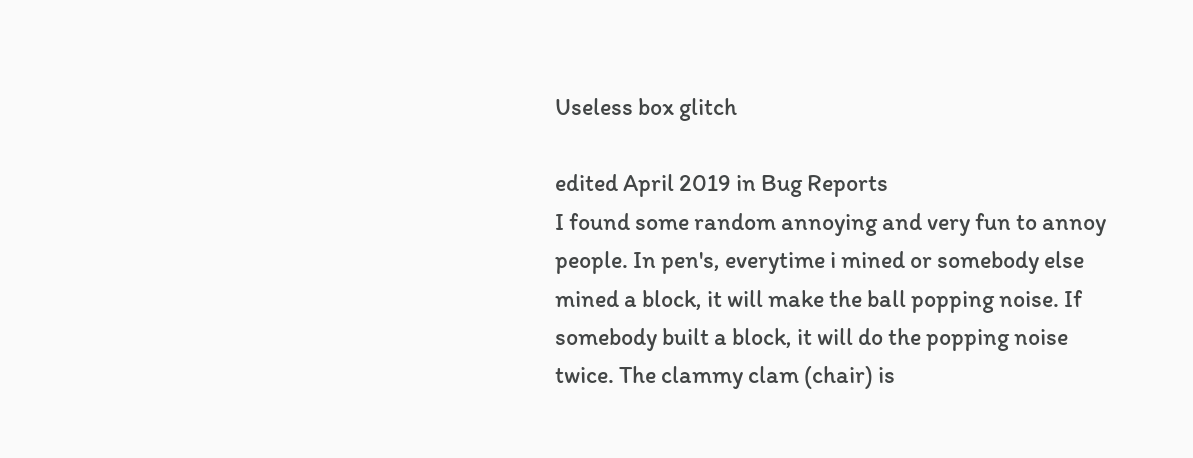Useless box glitch

edited April 2019 in Bug Reports
I found some random annoying and very fun to annoy people. In pen's, everytime i mined or somebody else mined a block, it will make the ball popping noise. If somebody built a block, it will do the popping noise twice. The clammy clam (chair) is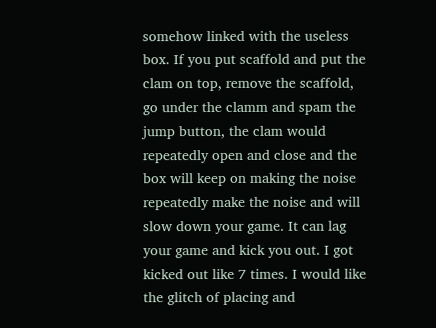somehow linked with the useless box. If you put scaffold and put the clam on top, remove the scaffold, go under the clamm and spam the jump button, the clam would repeatedly open and close and the box will keep on making the noise repeatedly make the noise and will slow down your game. It can lag your game and kick you out. I got kicked out like 7 times. I would like the glitch of placing and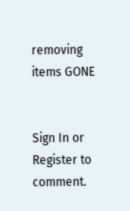removing items GONE


Sign In or Register to comment.